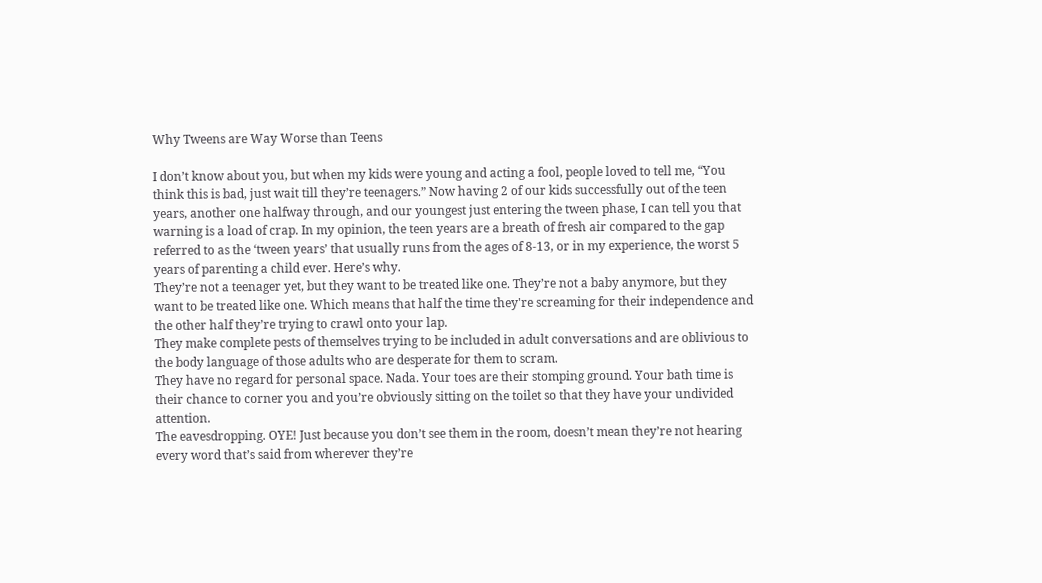Why Tweens are Way Worse than Teens

I don’t know about you, but when my kids were young and acting a fool, people loved to tell me, “You think this is bad, just wait till they’re teenagers.” Now having 2 of our kids successfully out of the teen years, another one halfway through, and our youngest just entering the tween phase, I can tell you that warning is a load of crap. In my opinion, the teen years are a breath of fresh air compared to the gap referred to as the ‘tween years’ that usually runs from the ages of 8-13, or in my experience, the worst 5 years of parenting a child ever. Here’s why.
They’re not a teenager yet, but they want to be treated like one. They’re not a baby anymore, but they want to be treated like one. Which means that half the time they're screaming for their independence and the other half they’re trying to crawl onto your lap.
They make complete pests of themselves trying to be included in adult conversations and are oblivious to the body language of those adults who are desperate for them to scram.
They have no regard for personal space. Nada. Your toes are their stomping ground. Your bath time is their chance to corner you and you’re obviously sitting on the toilet so that they have your undivided attention.
The eavesdropping. OYE! Just because you don’t see them in the room, doesn’t mean they’re not hearing every word that’s said from wherever they’re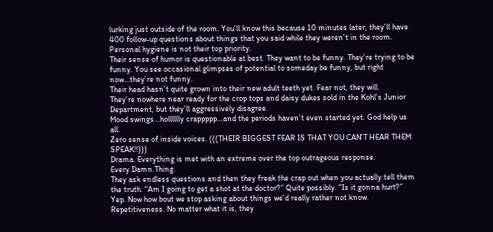lurking just outside of the room. You’ll know this because 10 minutes later, they’ll have 400 follow-up questions about things that you said while they weren’t in the room.
Personal hygiene is not their top priority.
Their sense of humor is questionable at best. They want to be funny. They’re trying to be funny. You see occasional glimpses of potential to someday be funny, but right now…they’re not funny.
Their head hasn’t quite grown into their new adult teeth yet. Fear not, they will.
They’re nowhere near ready for the crop tops and daisy dukes sold in the Kohl’s Junior Department, but they’ll aggressively disagree.
Mood swings…holllllly crappppp…and the periods haven’t even started yet. God help us all.
Zero sense of inside voices. (((THEIR BIGGEST FEAR IS THAT YOU CAN’T HEAR THEM SPEAK!!)))
Drama. Everything is met with an extreme over the top outrageous response. Every.Damn.Thing.
They ask endless questions and then they freak the crap out when you actually tell them the truth. “Am I going to get a shot at the doctor?” Quite possibly. “Is it gonna hurt?” Yep. Now how bout we stop asking about things we’d really rather not know.
Repetitiveness. No matter what it is, they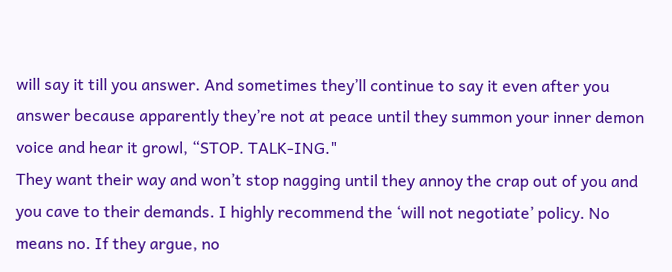will say it till you answer. And sometimes they’ll continue to say it even after you answer because apparently they’re not at peace until they summon your inner demon voice and hear it growl, “STOP. TALK-ING."
They want their way and won’t stop nagging until they annoy the crap out of you and you cave to their demands. I highly recommend the ‘will not negotiate’ policy. No means no. If they argue, no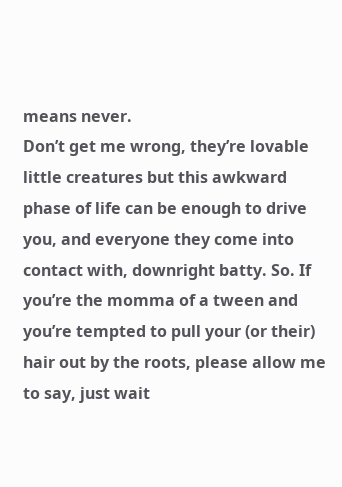means never.
Don’t get me wrong, they’re lovable little creatures but this awkward phase of life can be enough to drive you, and everyone they come into contact with, downright batty. So. If you’re the momma of a tween and you’re tempted to pull your (or their) hair out by the roots, please allow me to say, just wait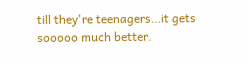till they're teenagers…it gets sooooo much better.